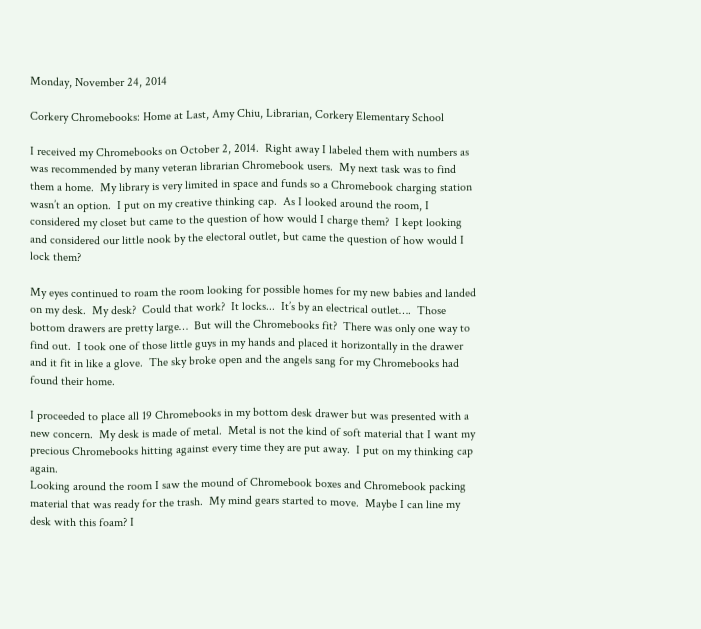Monday, November 24, 2014

Corkery Chromebooks: Home at Last, Amy Chiu, Librarian, Corkery Elementary School

I received my Chromebooks on October 2, 2014.  Right away I labeled them with numbers as was recommended by many veteran librarian Chromebook users.  My next task was to find them a home.  My library is very limited in space and funds so a Chromebook charging station wasn’t an option.  I put on my creative thinking cap.  As I looked around the room, I considered my closet but came to the question of how would I charge them?  I kept looking and considered our little nook by the electoral outlet, but came the question of how would I lock them?

My eyes continued to roam the room looking for possible homes for my new babies and landed on my desk.  My desk?  Could that work?  It locks...  It’s by an electrical outlet….  Those bottom drawers are pretty large…  But will the Chromebooks fit?  There was only one way to find out.  I took one of those little guys in my hands and placed it horizontally in the drawer and it fit in like a glove.  The sky broke open and the angels sang for my Chromebooks had found their home.

I proceeded to place all 19 Chromebooks in my bottom desk drawer but was presented with a new concern.  My desk is made of metal.  Metal is not the kind of soft material that I want my precious Chromebooks hitting against every time they are put away.  I put on my thinking cap again.
Looking around the room I saw the mound of Chromebook boxes and Chromebook packing material that was ready for the trash.  My mind gears started to move.  Maybe I can line my desk with this foam? I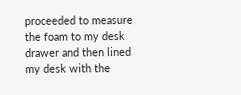proceeded to measure the foam to my desk drawer and then lined my desk with the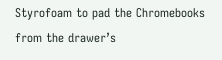Styrofoam to pad the Chromebooks from the drawer’s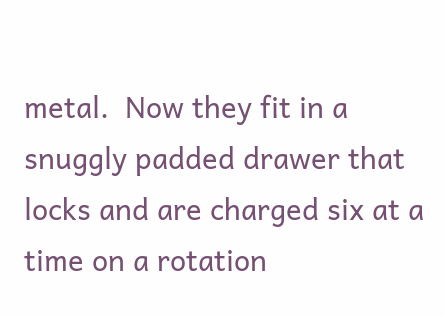metal.  Now they fit in a snuggly padded drawer that locks and are charged six at a time on a rotation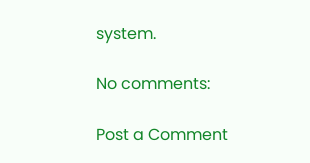system.

No comments:

Post a Comment